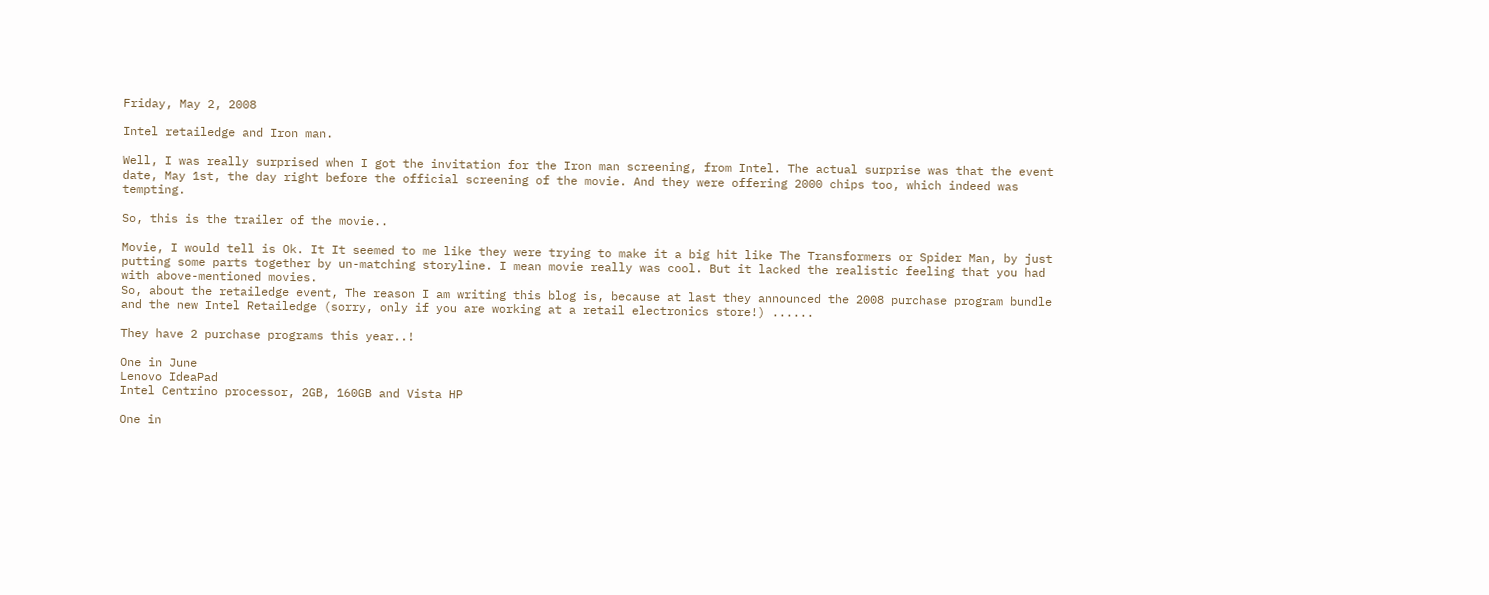Friday, May 2, 2008

Intel retailedge and Iron man.

Well, I was really surprised when I got the invitation for the Iron man screening, from Intel. The actual surprise was that the event date, May 1st, the day right before the official screening of the movie. And they were offering 2000 chips too, which indeed was tempting.

So, this is the trailer of the movie..

Movie, I would tell is Ok. It It seemed to me like they were trying to make it a big hit like The Transformers or Spider Man, by just putting some parts together by un-matching storyline. I mean movie really was cool. But it lacked the realistic feeling that you had with above-mentioned movies.
So, about the retailedge event, The reason I am writing this blog is, because at last they announced the 2008 purchase program bundle and the new Intel Retailedge (sorry, only if you are working at a retail electronics store!) ......

They have 2 purchase programs this year..!

One in June
Lenovo IdeaPad
Intel Centrino processor, 2GB, 160GB and Vista HP

One in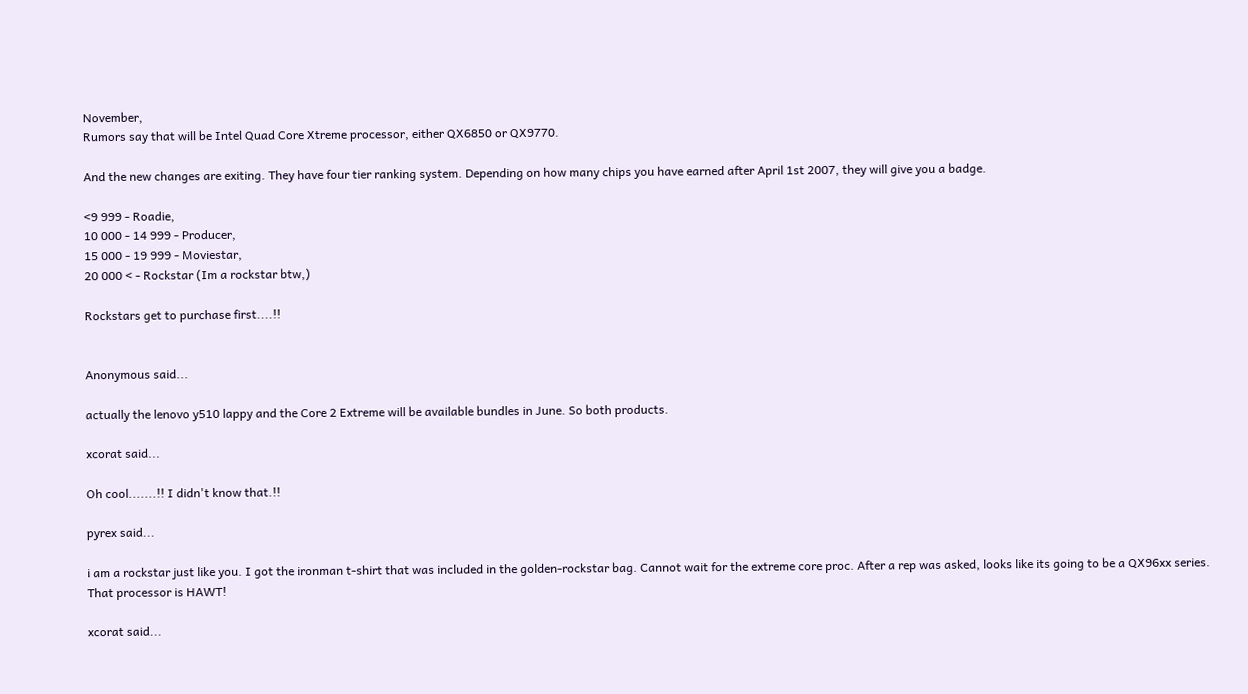November,
Rumors say that will be Intel Quad Core Xtreme processor, either QX6850 or QX9770.

And the new changes are exiting. They have four tier ranking system. Depending on how many chips you have earned after April 1st 2007, they will give you a badge.

<9 999 - Roadie,
10 000 - 14 999 - Producer,
15 000 - 19 999 - Moviestar,
20 000 < - Rockstar (Im a rockstar btw,)

Rockstars get to purchase first....!!


Anonymous said...

actually the lenovo y510 lappy and the Core 2 Extreme will be available bundles in June. So both products.

xcorat said...

Oh cool.......!! I didn't know that.!!

pyrex said...

i am a rockstar just like you. I got the ironman t-shirt that was included in the golden-rockstar bag. Cannot wait for the extreme core proc. After a rep was asked, looks like its going to be a QX96xx series. That processor is HAWT!

xcorat said...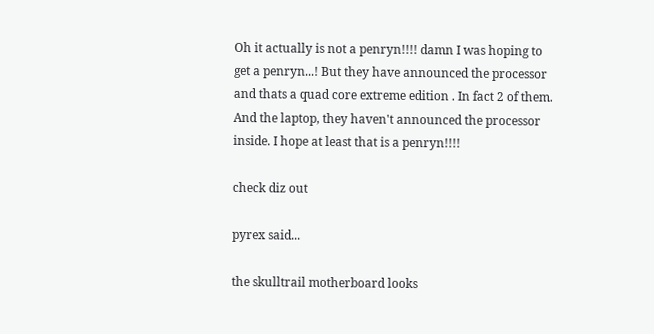Oh it actually is not a penryn!!!! damn I was hoping to get a penryn...! But they have announced the processor and thats a quad core extreme edition . In fact 2 of them. And the laptop, they haven't announced the processor inside. I hope at least that is a penryn!!!!

check diz out

pyrex said...

the skulltrail motherboard looks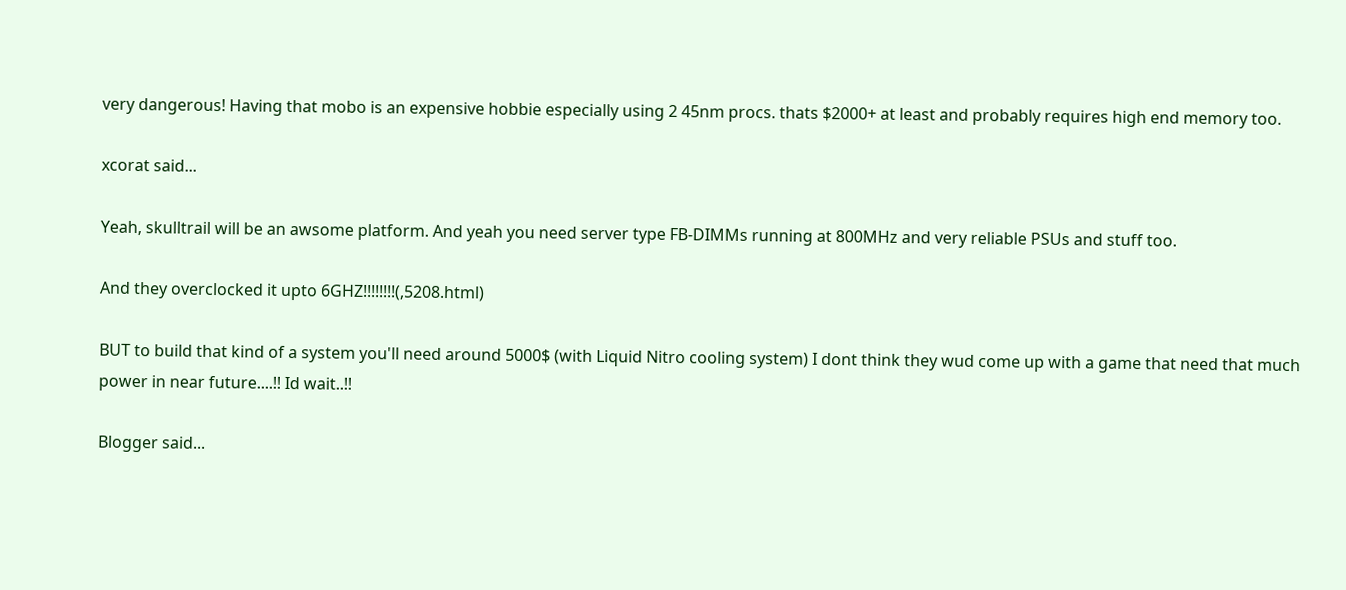very dangerous! Having that mobo is an expensive hobbie especially using 2 45nm procs. thats $2000+ at least and probably requires high end memory too.

xcorat said...

Yeah, skulltrail will be an awsome platform. And yeah you need server type FB-DIMMs running at 800MHz and very reliable PSUs and stuff too.

And they overclocked it upto 6GHZ!!!!!!!!(,5208.html)

BUT to build that kind of a system you'll need around 5000$ (with Liquid Nitro cooling system) I dont think they wud come up with a game that need that much power in near future....!! Id wait..!!

Blogger said...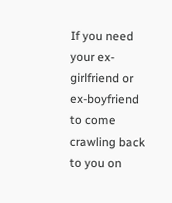If you need your ex-girlfriend or ex-boyfriend to come crawling back to you on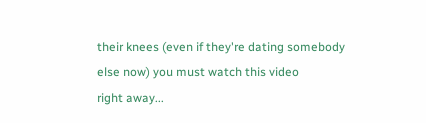their knees (even if they're dating somebody else now) you must watch this video
right away...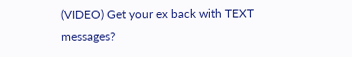(VIDEO) Get your ex back with TEXT messages?